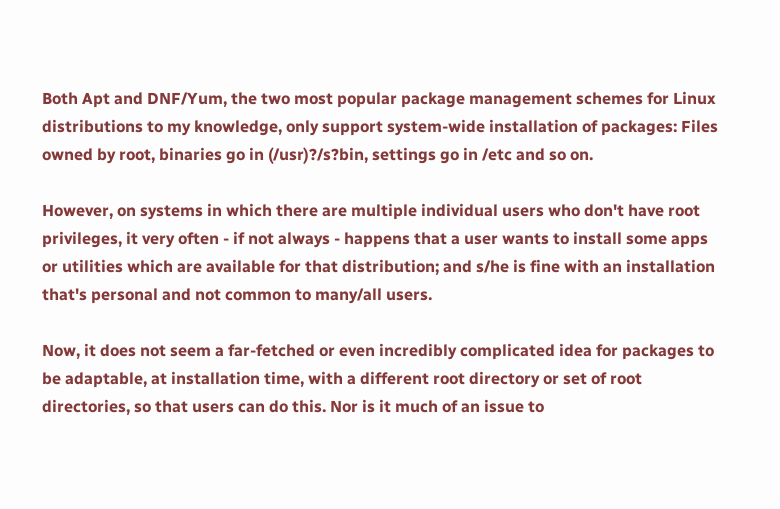Both Apt and DNF/Yum, the two most popular package management schemes for Linux distributions to my knowledge, only support system-wide installation of packages: Files owned by root, binaries go in (/usr)?/s?bin, settings go in /etc and so on.

However, on systems in which there are multiple individual users who don't have root privileges, it very often - if not always - happens that a user wants to install some apps or utilities which are available for that distribution; and s/he is fine with an installation that's personal and not common to many/all users.

Now, it does not seem a far-fetched or even incredibly complicated idea for packages to be adaptable, at installation time, with a different root directory or set of root directories, so that users can do this. Nor is it much of an issue to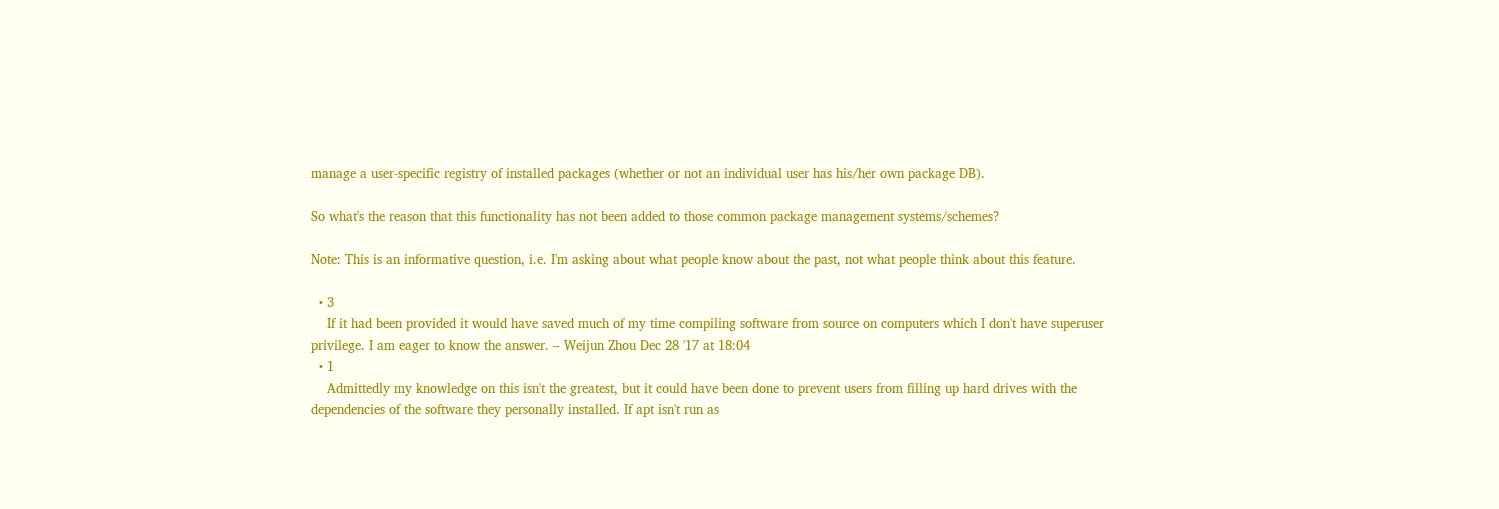manage a user-specific registry of installed packages (whether or not an individual user has his/her own package DB).

So what's the reason that this functionality has not been added to those common package management systems/schemes?

Note: This is an informative question, i.e. I'm asking about what people know about the past, not what people think about this feature.

  • 3
    If it had been provided it would have saved much of my time compiling software from source on computers which I don't have superuser privilege. I am eager to know the answer. – Weijun Zhou Dec 28 '17 at 18:04
  • 1
    Admittedly my knowledge on this isn't the greatest, but it could have been done to prevent users from filling up hard drives with the dependencies of the software they personally installed. If apt isn't run as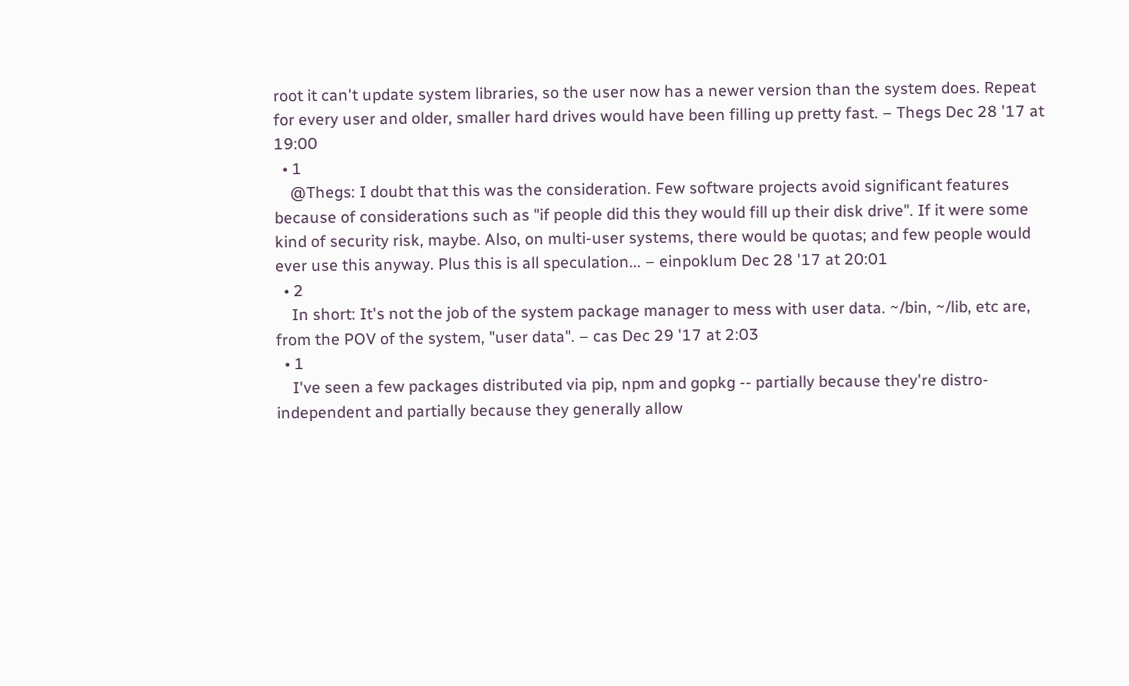root it can't update system libraries, so the user now has a newer version than the system does. Repeat for every user and older, smaller hard drives would have been filling up pretty fast. – Thegs Dec 28 '17 at 19:00
  • 1
    @Thegs: I doubt that this was the consideration. Few software projects avoid significant features because of considerations such as "if people did this they would fill up their disk drive". If it were some kind of security risk, maybe. Also, on multi-user systems, there would be quotas; and few people would ever use this anyway. Plus this is all speculation... – einpoklum Dec 28 '17 at 20:01
  • 2
    In short: It's not the job of the system package manager to mess with user data. ~/bin, ~/lib, etc are, from the POV of the system, "user data". – cas Dec 29 '17 at 2:03
  • 1
    I've seen a few packages distributed via pip, npm and gopkg -- partially because they're distro-independent and partially because they generally allow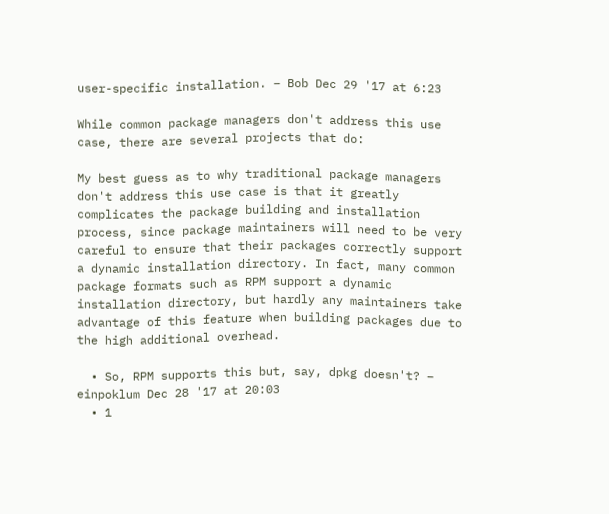user-specific installation. – Bob Dec 29 '17 at 6:23

While common package managers don't address this use case, there are several projects that do:

My best guess as to why traditional package managers don't address this use case is that it greatly complicates the package building and installation process, since package maintainers will need to be very careful to ensure that their packages correctly support a dynamic installation directory. In fact, many common package formats such as RPM support a dynamic installation directory, but hardly any maintainers take advantage of this feature when building packages due to the high additional overhead.

  • So, RPM supports this but, say, dpkg doesn't? – einpoklum Dec 28 '17 at 20:03
  • 1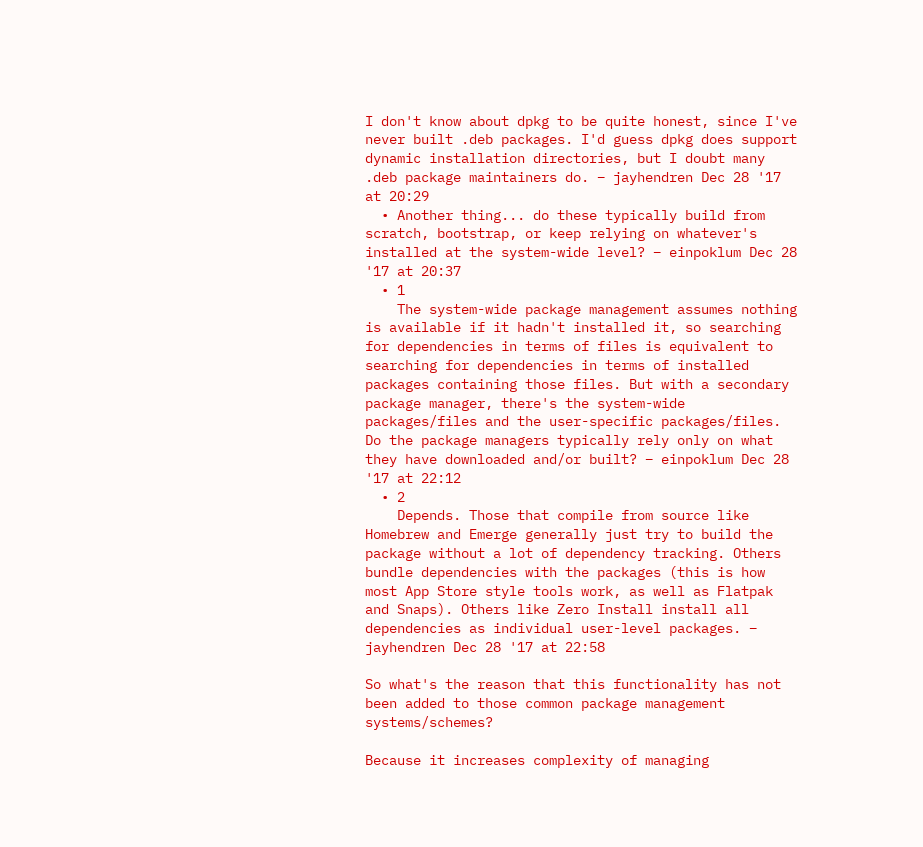I don't know about dpkg to be quite honest, since I've never built .deb packages. I'd guess dpkg does support dynamic installation directories, but I doubt many .deb package maintainers do. – jayhendren Dec 28 '17 at 20:29
  • Another thing... do these typically build from scratch, bootstrap, or keep relying on whatever's installed at the system-wide level? – einpoklum Dec 28 '17 at 20:37
  • 1
    The system-wide package management assumes nothing is available if it hadn't installed it, so searching for dependencies in terms of files is equivalent to searching for dependencies in terms of installed packages containing those files. But with a secondary package manager, there's the system-wide packages/files and the user-specific packages/files. Do the package managers typically rely only on what they have downloaded and/or built? – einpoklum Dec 28 '17 at 22:12
  • 2
    Depends. Those that compile from source like Homebrew and Emerge generally just try to build the package without a lot of dependency tracking. Others bundle dependencies with the packages (this is how most App Store style tools work, as well as Flatpak and Snaps). Others like Zero Install install all dependencies as individual user-level packages. – jayhendren Dec 28 '17 at 22:58

So what's the reason that this functionality has not been added to those common package management systems/schemes?

Because it increases complexity of managing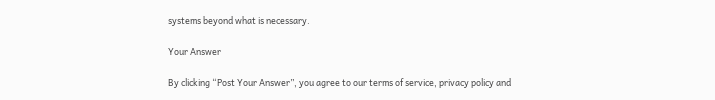systems beyond what is necessary.

Your Answer

By clicking “Post Your Answer”, you agree to our terms of service, privacy policy and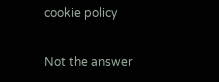cookie policy

Not the answer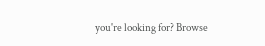you're looking for? Browse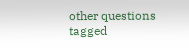other questions tagged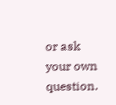or ask your own question.